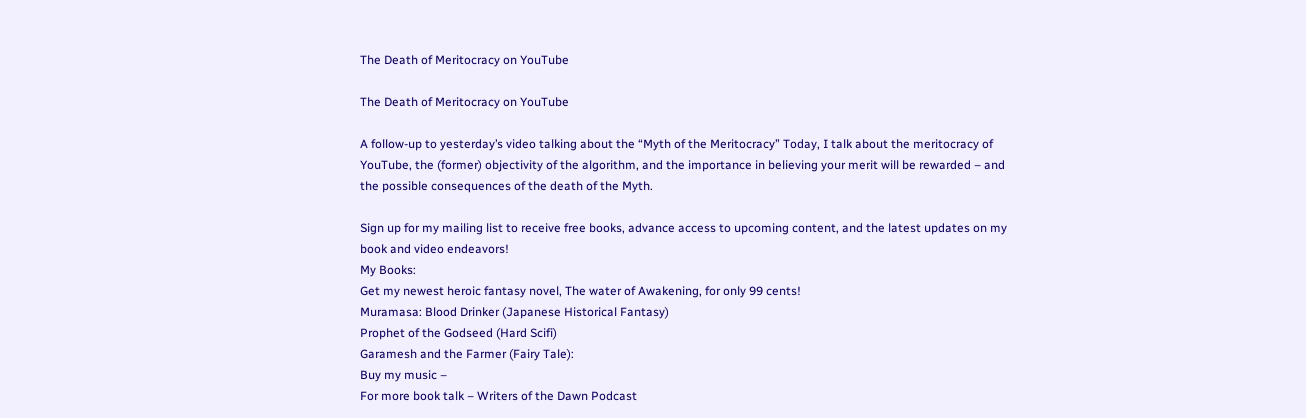The Death of Meritocracy on YouTube

The Death of Meritocracy on YouTube

A follow-up to yesterday’s video talking about the “Myth of the Meritocracy” Today, I talk about the meritocracy of YouTube, the (former) objectivity of the algorithm, and the importance in believing your merit will be rewarded – and the possible consequences of the death of the Myth.

Sign up for my mailing list to receive free books, advance access to upcoming content, and the latest updates on my book and video endeavors!
My Books:
Get my newest heroic fantasy novel, The water of Awakening, for only 99 cents!
Muramasa: Blood Drinker (Japanese Historical Fantasy)
Prophet of the Godseed (Hard Scifi)
Garamesh and the Farmer (Fairy Tale):
Buy my music –
For more book talk – Writers of the Dawn Podcast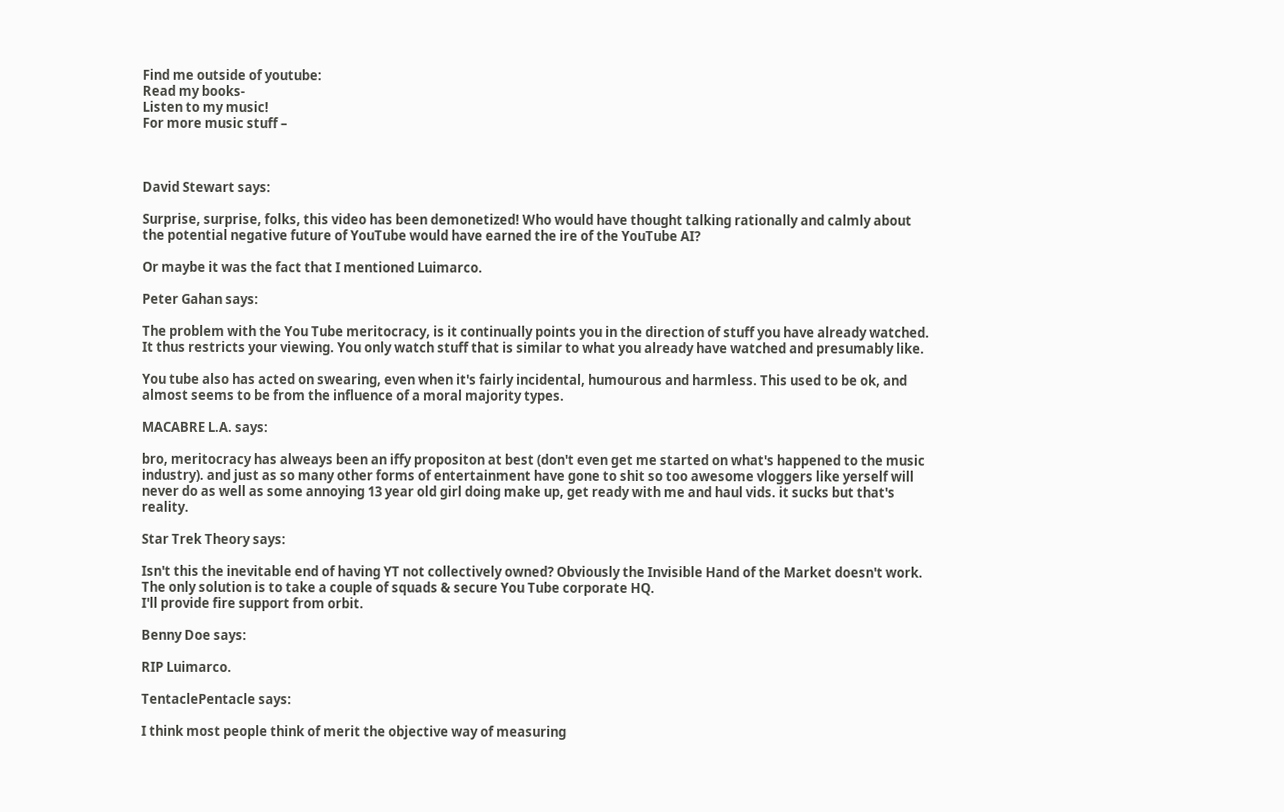Find me outside of youtube:
Read my books-
Listen to my music!
For more music stuff –



David Stewart says:

Surprise, surprise, folks, this video has been demonetized! Who would have thought talking rationally and calmly about the potential negative future of YouTube would have earned the ire of the YouTube AI?

Or maybe it was the fact that I mentioned Luimarco.

Peter Gahan says:

The problem with the You Tube meritocracy, is it continually points you in the direction of stuff you have already watched. It thus restricts your viewing. You only watch stuff that is similar to what you already have watched and presumably like.

You tube also has acted on swearing, even when it's fairly incidental, humourous and harmless. This used to be ok, and almost seems to be from the influence of a moral majority types.

MACABRE L.A. says:

bro, meritocracy has alweays been an iffy propositon at best (don't even get me started on what's happened to the music industry). and just as so many other forms of entertainment have gone to shit so too awesome vloggers like yerself will never do as well as some annoying 13 year old girl doing make up, get ready with me and haul vids. it sucks but that's reality.

Star Trek Theory says:

Isn't this the inevitable end of having YT not collectively owned? Obviously the Invisible Hand of the Market doesn't work.
The only solution is to take a couple of squads & secure You Tube corporate HQ.
I'll provide fire support from orbit.

Benny Doe says:

RIP Luimarco.

TentaclePentacle says:

I think most people think of merit the objective way of measuring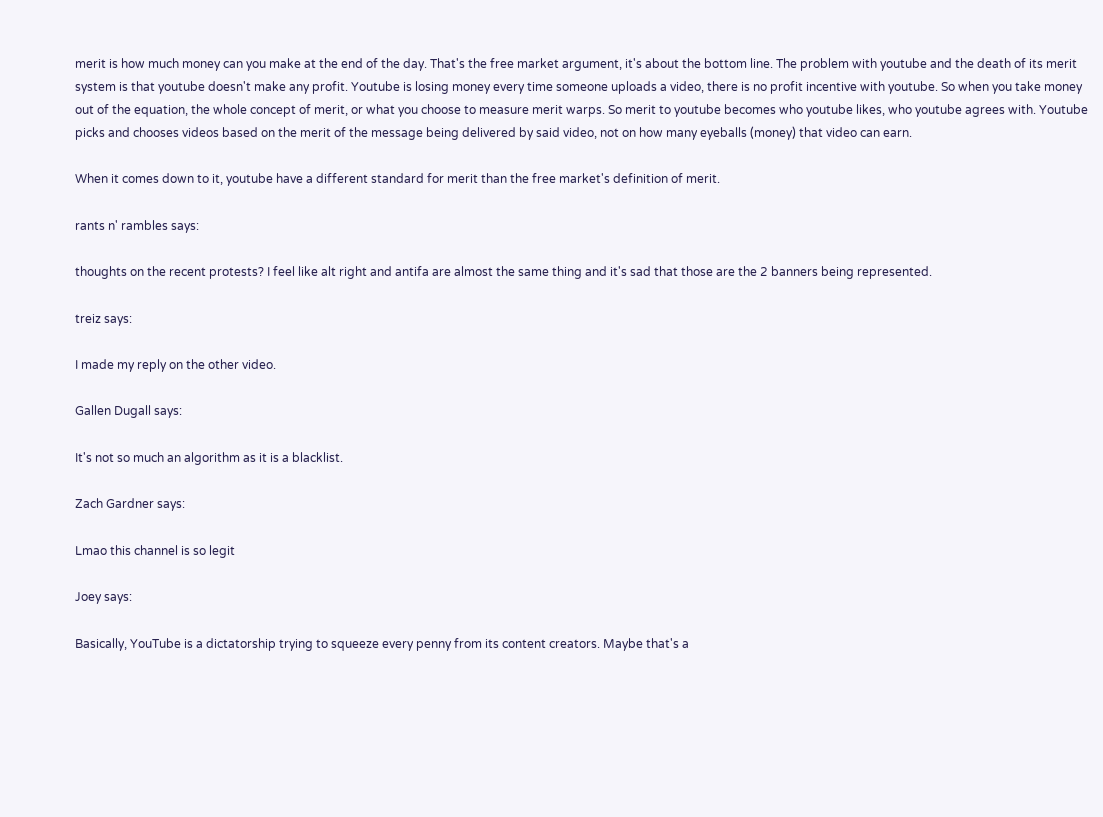merit is how much money can you make at the end of the day. That's the free market argument, it's about the bottom line. The problem with youtube and the death of its merit system is that youtube doesn't make any profit. Youtube is losing money every time someone uploads a video, there is no profit incentive with youtube. So when you take money out of the equation, the whole concept of merit, or what you choose to measure merit warps. So merit to youtube becomes who youtube likes, who youtube agrees with. Youtube picks and chooses videos based on the merit of the message being delivered by said video, not on how many eyeballs (money) that video can earn.

When it comes down to it, youtube have a different standard for merit than the free market's definition of merit.

rants n' rambles says:

thoughts on the recent protests? I feel like alt right and antifa are almost the same thing and it's sad that those are the 2 banners being represented.

treiz says:

I made my reply on the other video.

Gallen Dugall says:

It's not so much an algorithm as it is a blacklist.

Zach Gardner says:

Lmao this channel is so legit

Joey says:

Basically, YouTube is a dictatorship trying to squeeze every penny from its content creators. Maybe that's a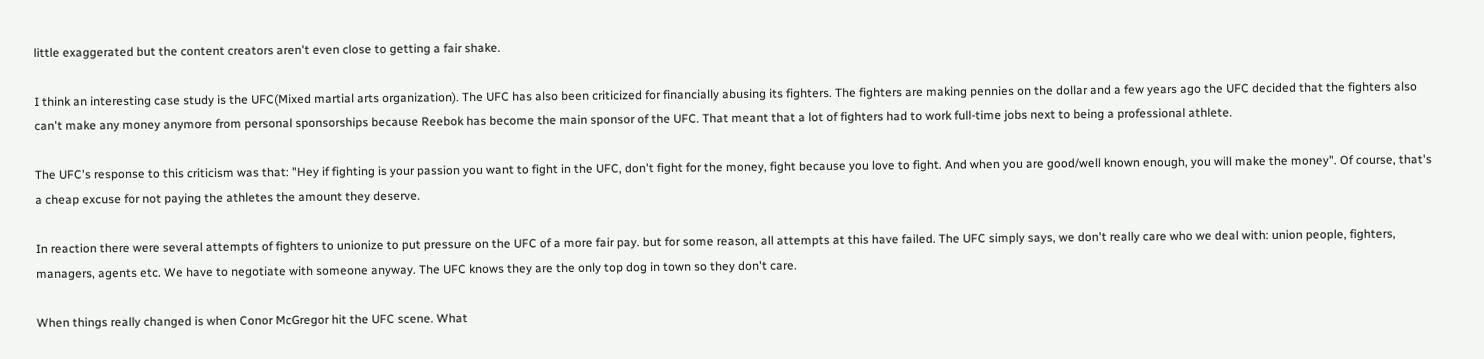little exaggerated but the content creators aren't even close to getting a fair shake.

I think an interesting case study is the UFC(Mixed martial arts organization). The UFC has also been criticized for financially abusing its fighters. The fighters are making pennies on the dollar and a few years ago the UFC decided that the fighters also can't make any money anymore from personal sponsorships because Reebok has become the main sponsor of the UFC. That meant that a lot of fighters had to work full-time jobs next to being a professional athlete.

The UFC's response to this criticism was that: "Hey if fighting is your passion you want to fight in the UFC, don't fight for the money, fight because you love to fight. And when you are good/well known enough, you will make the money". Of course, that's a cheap excuse for not paying the athletes the amount they deserve.

In reaction there were several attempts of fighters to unionize to put pressure on the UFC of a more fair pay. but for some reason, all attempts at this have failed. The UFC simply says, we don't really care who we deal with: union people, fighters, managers, agents etc. We have to negotiate with someone anyway. The UFC knows they are the only top dog in town so they don't care.

When things really changed is when Conor McGregor hit the UFC scene. What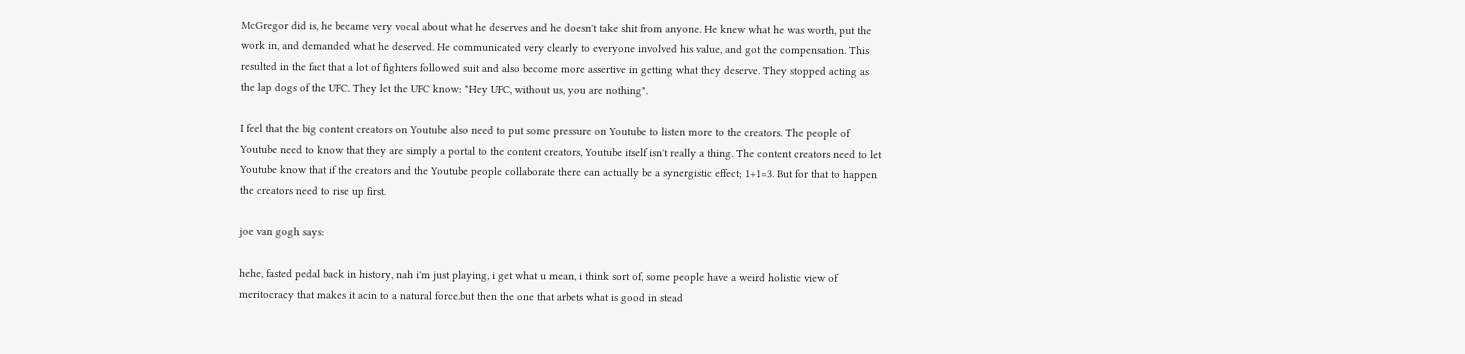McGregor did is, he became very vocal about what he deserves and he doesn't take shit from anyone. He knew what he was worth, put the work in, and demanded what he deserved. He communicated very clearly to everyone involved his value, and got the compensation. This resulted in the fact that a lot of fighters followed suit and also become more assertive in getting what they deserve. They stopped acting as the lap dogs of the UFC. They let the UFC know: "Hey UFC, without us, you are nothing".

I feel that the big content creators on Youtube also need to put some pressure on Youtube to listen more to the creators. The people of Youtube need to know that they are simply a portal to the content creators, Youtube itself isn't really a thing. The content creators need to let Youtube know that if the creators and the Youtube people collaborate there can actually be a synergistic effect; 1+1=3. But for that to happen the creators need to rise up first.

joe van gogh says:

hehe, fasted pedal back in history, nah i'm just playing, i get what u mean, i think sort of, some people have a weird holistic view of meritocracy that makes it acin to a natural force.but then the one that arbets what is good in stead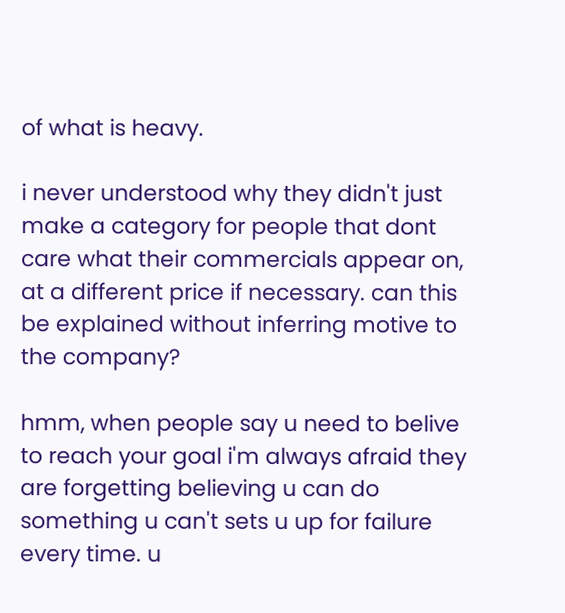of what is heavy.

i never understood why they didn't just make a category for people that dont care what their commercials appear on, at a different price if necessary. can this be explained without inferring motive to the company?

hmm, when people say u need to belive to reach your goal i'm always afraid they are forgetting believing u can do something u can't sets u up for failure every time. u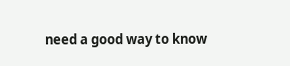need a good way to know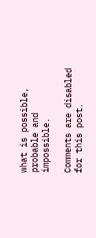what is possible, probable and impossible.

Comments are disabled for this post.